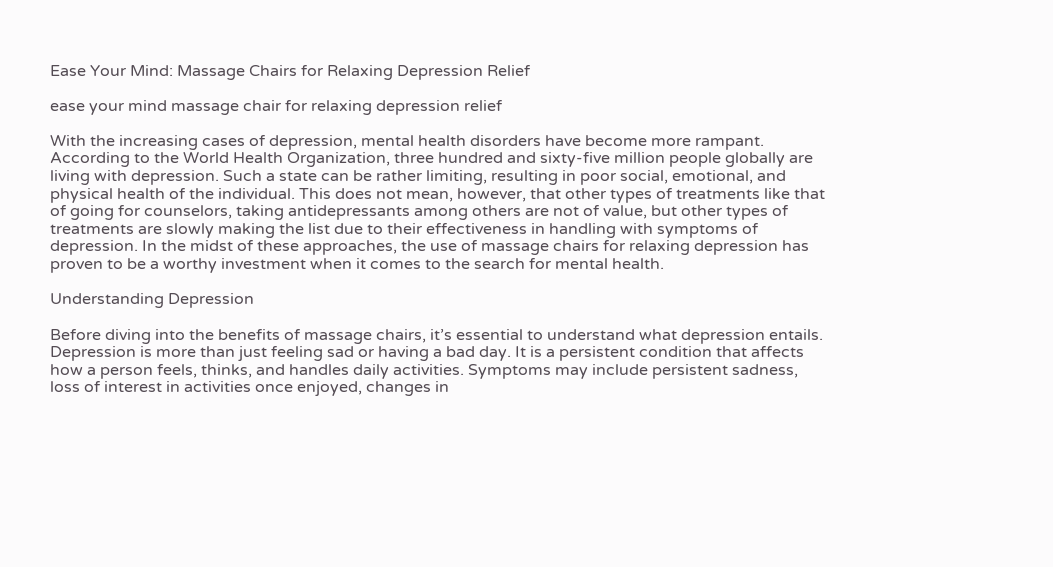Ease Your Mind: Massage Chairs for Relaxing Depression Relief

ease your mind massage chair for relaxing depression relief

With the increasing cases of depression, mental health disorders have become more rampant. According to the World Health Organization, three hundred and sixty-five million people globally are living with depression. Such a state can be rather limiting, resulting in poor social, emotional, and physical health of the individual. This does not mean, however, that other types of treatments like that of going for counselors, taking antidepressants among others are not of value, but other types of treatments are slowly making the list due to their effectiveness in handling with symptoms of depression. In the midst of these approaches, the use of massage chairs for relaxing depression has proven to be a worthy investment when it comes to the search for mental health.

Understanding Depression

Before diving into the benefits of massage chairs, it’s essential to understand what depression entails. Depression is more than just feeling sad or having a bad day. It is a persistent condition that affects how a person feels, thinks, and handles daily activities. Symptoms may include persistent sadness, loss of interest in activities once enjoyed, changes in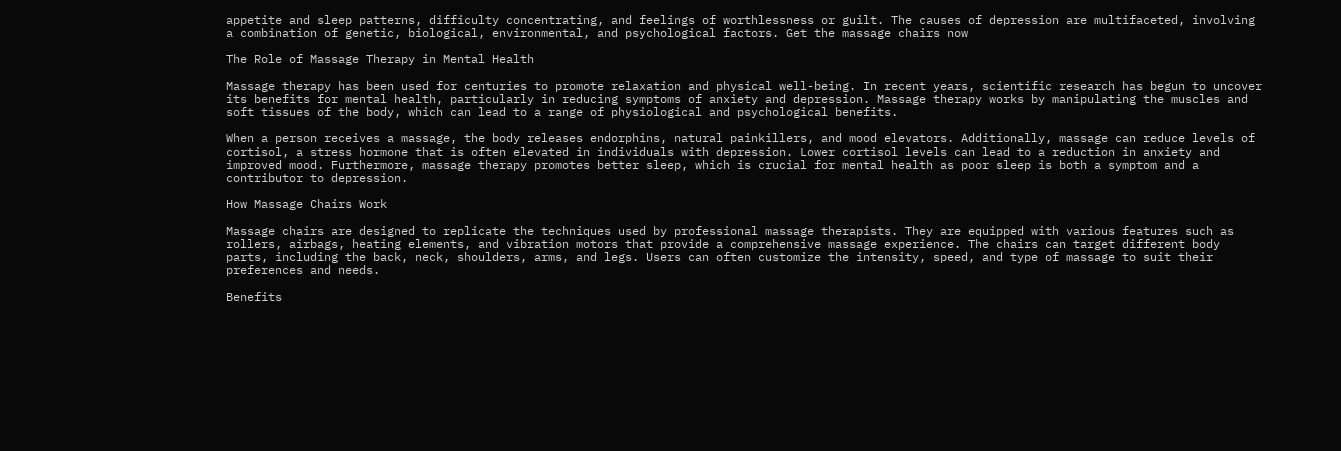appetite and sleep patterns, difficulty concentrating, and feelings of worthlessness or guilt. The causes of depression are multifaceted, involving a combination of genetic, biological, environmental, and psychological factors. Get the massage chairs now

The Role of Massage Therapy in Mental Health

Massage therapy has been used for centuries to promote relaxation and physical well-being. In recent years, scientific research has begun to uncover its benefits for mental health, particularly in reducing symptoms of anxiety and depression. Massage therapy works by manipulating the muscles and soft tissues of the body, which can lead to a range of physiological and psychological benefits.

When a person receives a massage, the body releases endorphins, natural painkillers, and mood elevators. Additionally, massage can reduce levels of cortisol, a stress hormone that is often elevated in individuals with depression. Lower cortisol levels can lead to a reduction in anxiety and improved mood. Furthermore, massage therapy promotes better sleep, which is crucial for mental health as poor sleep is both a symptom and a contributor to depression.

How Massage Chairs Work

Massage chairs are designed to replicate the techniques used by professional massage therapists. They are equipped with various features such as rollers, airbags, heating elements, and vibration motors that provide a comprehensive massage experience. The chairs can target different body parts, including the back, neck, shoulders, arms, and legs. Users can often customize the intensity, speed, and type of massage to suit their preferences and needs.

Benefits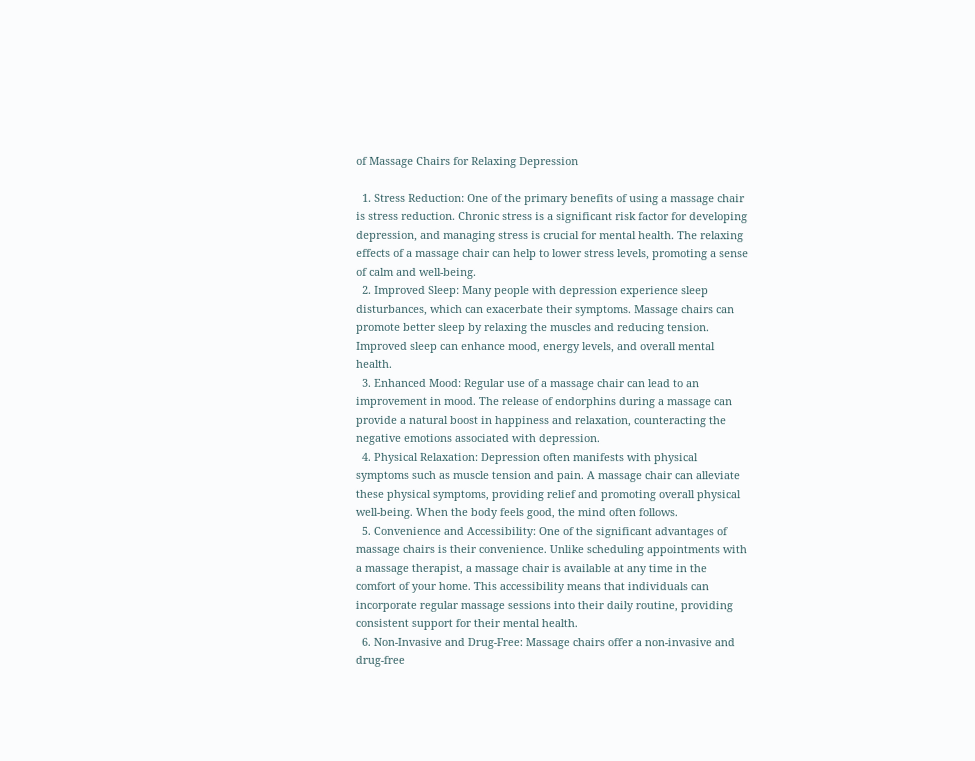of Massage Chairs for Relaxing Depression

  1. Stress Reduction: One of the primary benefits of using a massage chair is stress reduction. Chronic stress is a significant risk factor for developing depression, and managing stress is crucial for mental health. The relaxing effects of a massage chair can help to lower stress levels, promoting a sense of calm and well-being.
  2. Improved Sleep: Many people with depression experience sleep disturbances, which can exacerbate their symptoms. Massage chairs can promote better sleep by relaxing the muscles and reducing tension. Improved sleep can enhance mood, energy levels, and overall mental health.
  3. Enhanced Mood: Regular use of a massage chair can lead to an improvement in mood. The release of endorphins during a massage can provide a natural boost in happiness and relaxation, counteracting the negative emotions associated with depression.
  4. Physical Relaxation: Depression often manifests with physical symptoms such as muscle tension and pain. A massage chair can alleviate these physical symptoms, providing relief and promoting overall physical well-being. When the body feels good, the mind often follows.
  5. Convenience and Accessibility: One of the significant advantages of massage chairs is their convenience. Unlike scheduling appointments with a massage therapist, a massage chair is available at any time in the comfort of your home. This accessibility means that individuals can incorporate regular massage sessions into their daily routine, providing consistent support for their mental health.
  6. Non-Invasive and Drug-Free: Massage chairs offer a non-invasive and drug-free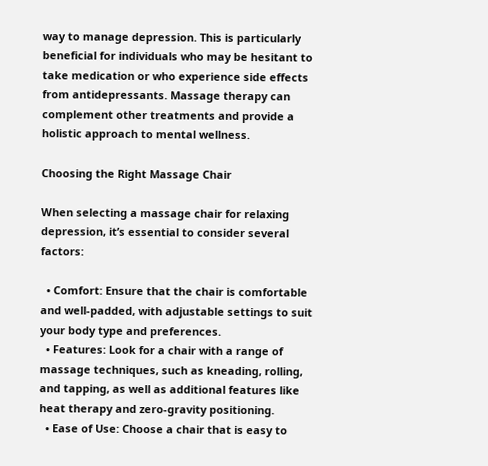way to manage depression. This is particularly beneficial for individuals who may be hesitant to take medication or who experience side effects from antidepressants. Massage therapy can complement other treatments and provide a holistic approach to mental wellness.

Choosing the Right Massage Chair

When selecting a massage chair for relaxing depression, it’s essential to consider several factors:

  • Comfort: Ensure that the chair is comfortable and well-padded, with adjustable settings to suit your body type and preferences.
  • Features: Look for a chair with a range of massage techniques, such as kneading, rolling, and tapping, as well as additional features like heat therapy and zero-gravity positioning.
  • Ease of Use: Choose a chair that is easy to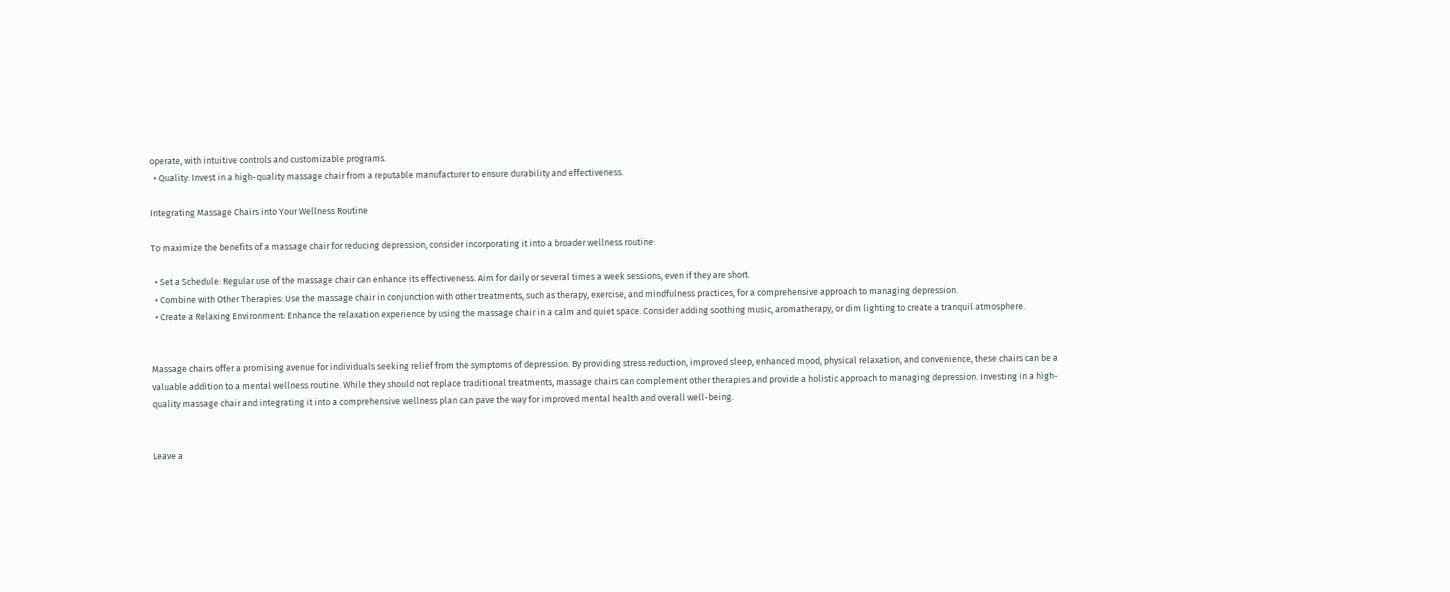operate, with intuitive controls and customizable programs.
  • Quality: Invest in a high-quality massage chair from a reputable manufacturer to ensure durability and effectiveness.

Integrating Massage Chairs into Your Wellness Routine

To maximize the benefits of a massage chair for reducing depression, consider incorporating it into a broader wellness routine:

  • Set a Schedule: Regular use of the massage chair can enhance its effectiveness. Aim for daily or several times a week sessions, even if they are short.
  • Combine with Other Therapies: Use the massage chair in conjunction with other treatments, such as therapy, exercise, and mindfulness practices, for a comprehensive approach to managing depression.
  • Create a Relaxing Environment: Enhance the relaxation experience by using the massage chair in a calm and quiet space. Consider adding soothing music, aromatherapy, or dim lighting to create a tranquil atmosphere.


Massage chairs offer a promising avenue for individuals seeking relief from the symptoms of depression. By providing stress reduction, improved sleep, enhanced mood, physical relaxation, and convenience, these chairs can be a valuable addition to a mental wellness routine. While they should not replace traditional treatments, massage chairs can complement other therapies and provide a holistic approach to managing depression. Investing in a high-quality massage chair and integrating it into a comprehensive wellness plan can pave the way for improved mental health and overall well-being.


Leave a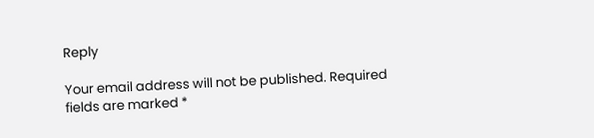Reply

Your email address will not be published. Required fields are marked *